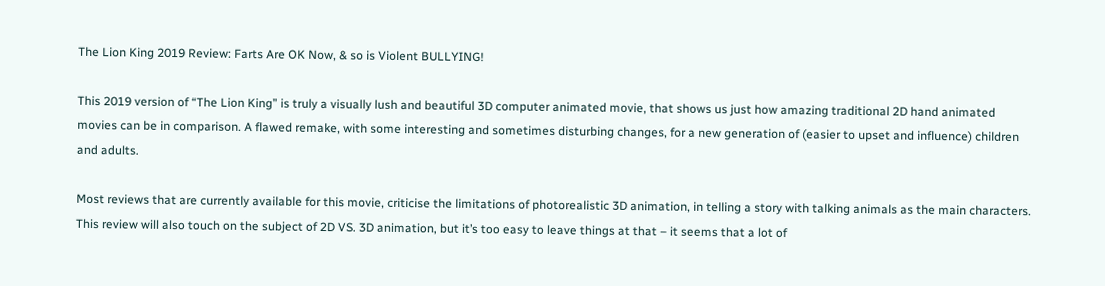The Lion King 2019 Review: Farts Are OK Now, & so is Violent BULLYING!

This 2019 version of “The Lion King” is truly a visually lush and beautiful 3D computer animated movie, that shows us just how amazing traditional 2D hand animated movies can be in comparison. A flawed remake, with some interesting and sometimes disturbing changes, for a new generation of (easier to upset and influence) children and adults.

Most reviews that are currently available for this movie, criticise the limitations of photorealistic 3D animation, in telling a story with talking animals as the main characters.
This review will also touch on the subject of 2D VS. 3D animation, but it’s too easy to leave things at that – it seems that a lot of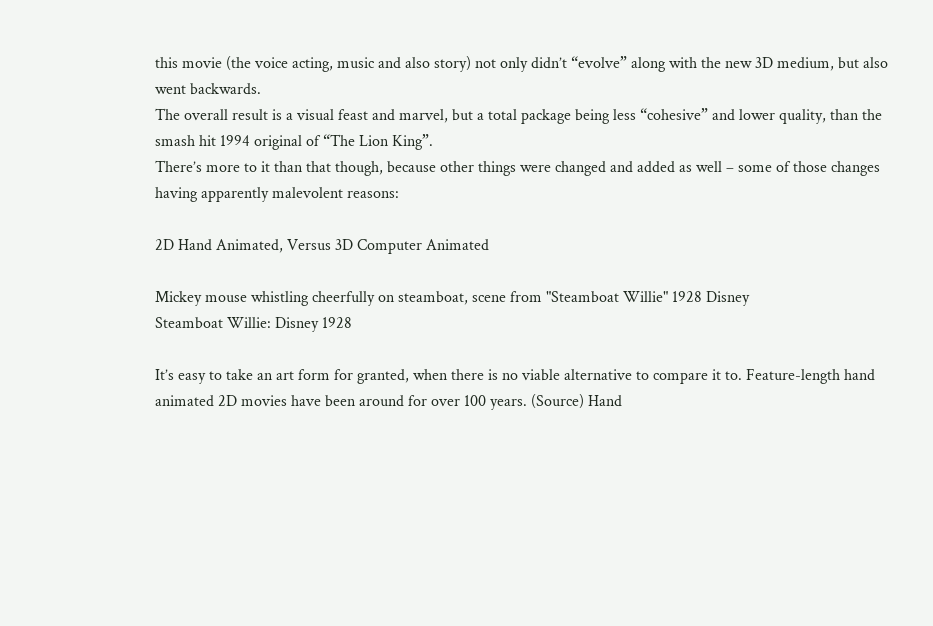this movie (the voice acting, music and also story) not only didn’t “evolve” along with the new 3D medium, but also went backwards.
The overall result is a visual feast and marvel, but a total package being less “cohesive” and lower quality, than the smash hit 1994 original of “The Lion King”.
There’s more to it than that though, because other things were changed and added as well – some of those changes having apparently malevolent reasons:

2D Hand Animated, Versus 3D Computer Animated

Mickey mouse whistling cheerfully on steamboat, scene from "Steamboat Willie" 1928 Disney
Steamboat Willie: Disney 1928

It’s easy to take an art form for granted, when there is no viable alternative to compare it to. Feature-length hand animated 2D movies have been around for over 100 years. (Source) Hand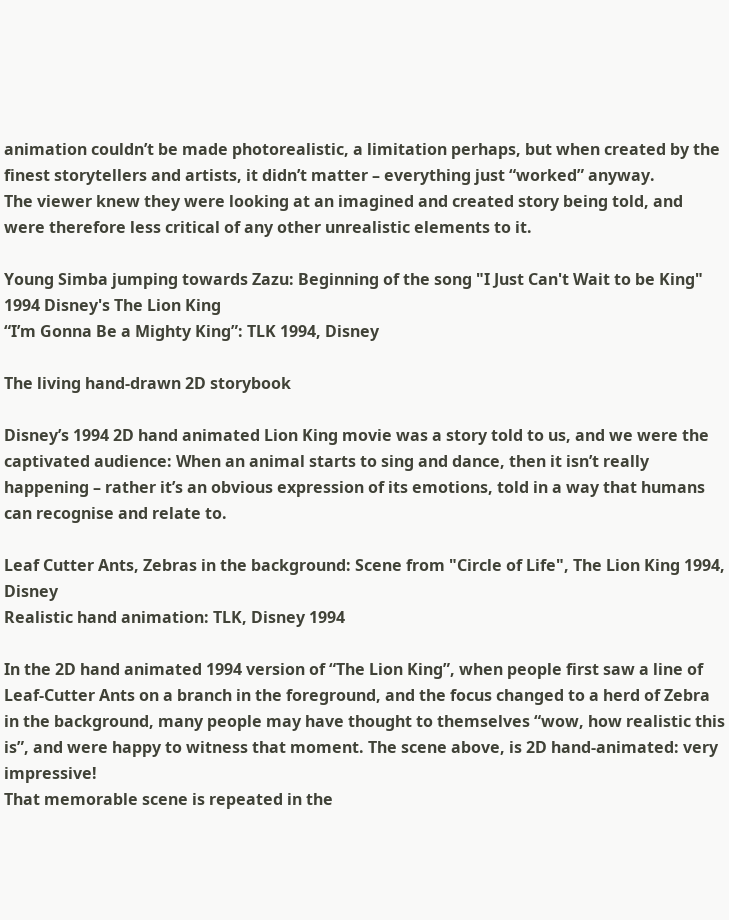animation couldn’t be made photorealistic, a limitation perhaps, but when created by the finest storytellers and artists, it didn’t matter – everything just “worked” anyway.
The viewer knew they were looking at an imagined and created story being told, and were therefore less critical of any other unrealistic elements to it.

Young Simba jumping towards Zazu: Beginning of the song "I Just Can't Wait to be King" 1994 Disney's The Lion King
“I’m Gonna Be a Mighty King”: TLK 1994, Disney

The living hand-drawn 2D storybook

Disney’s 1994 2D hand animated Lion King movie was a story told to us, and we were the captivated audience: When an animal starts to sing and dance, then it isn’t really happening – rather it’s an obvious expression of its emotions, told in a way that humans can recognise and relate to.

Leaf Cutter Ants, Zebras in the background: Scene from "Circle of Life", The Lion King 1994, Disney
Realistic hand animation: TLK, Disney 1994

In the 2D hand animated 1994 version of “The Lion King”, when people first saw a line of Leaf-Cutter Ants on a branch in the foreground, and the focus changed to a herd of Zebra in the background, many people may have thought to themselves “wow, how realistic this is”, and were happy to witness that moment. The scene above, is 2D hand-animated: very impressive!
That memorable scene is repeated in the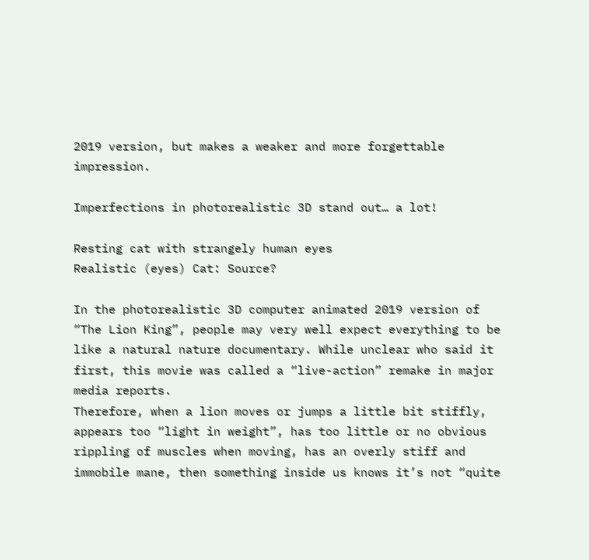2019 version, but makes a weaker and more forgettable impression.

Imperfections in photorealistic 3D stand out… a lot!

Resting cat with strangely human eyes
Realistic (eyes) Cat: Source?

In the photorealistic 3D computer animated 2019 version of “The Lion King”, people may very well expect everything to be like a natural nature documentary. While unclear who said it first, this movie was called a “live-action” remake in major media reports.
Therefore, when a lion moves or jumps a little bit stiffly, appears too “light in weight”, has too little or no obvious rippling of muscles when moving, has an overly stiff and immobile mane, then something inside us knows it’s not “quite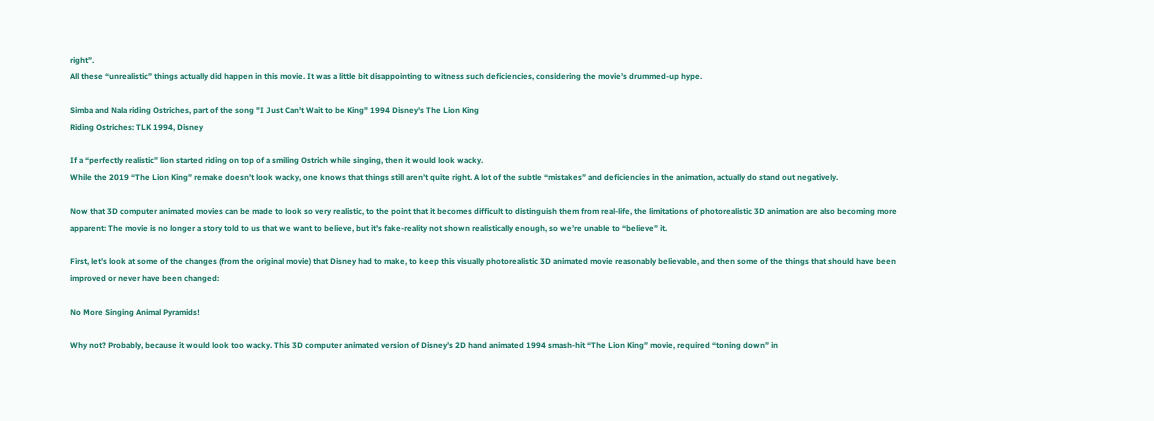right”.
All these “unrealistic” things actually did happen in this movie. It was a little bit disappointing to witness such deficiencies, considering the movie’s drummed-up hype.

Simba and Nala riding Ostriches, part of the song "I Just Can't Wait to be King" 1994 Disney's The Lion King
Riding Ostriches: TLK 1994, Disney

If a “perfectly realistic” lion started riding on top of a smiling Ostrich while singing, then it would look wacky.
While the 2019 “The Lion King” remake doesn’t look wacky, one knows that things still aren’t quite right. A lot of the subtle “mistakes” and deficiencies in the animation, actually do stand out negatively.

Now that 3D computer animated movies can be made to look so very realistic, to the point that it becomes difficult to distinguish them from real-life, the limitations of photorealistic 3D animation are also becoming more apparent: The movie is no longer a story told to us that we want to believe, but it’s fake-reality not shown realistically enough, so we’re unable to “believe” it.

First, let’s look at some of the changes (from the original movie) that Disney had to make, to keep this visually photorealistic 3D animated movie reasonably believable, and then some of the things that should have been improved or never have been changed:

No More Singing Animal Pyramids!

Why not? Probably, because it would look too wacky. This 3D computer animated version of Disney’s 2D hand animated 1994 smash-hit “The Lion King” movie, required “toning down” in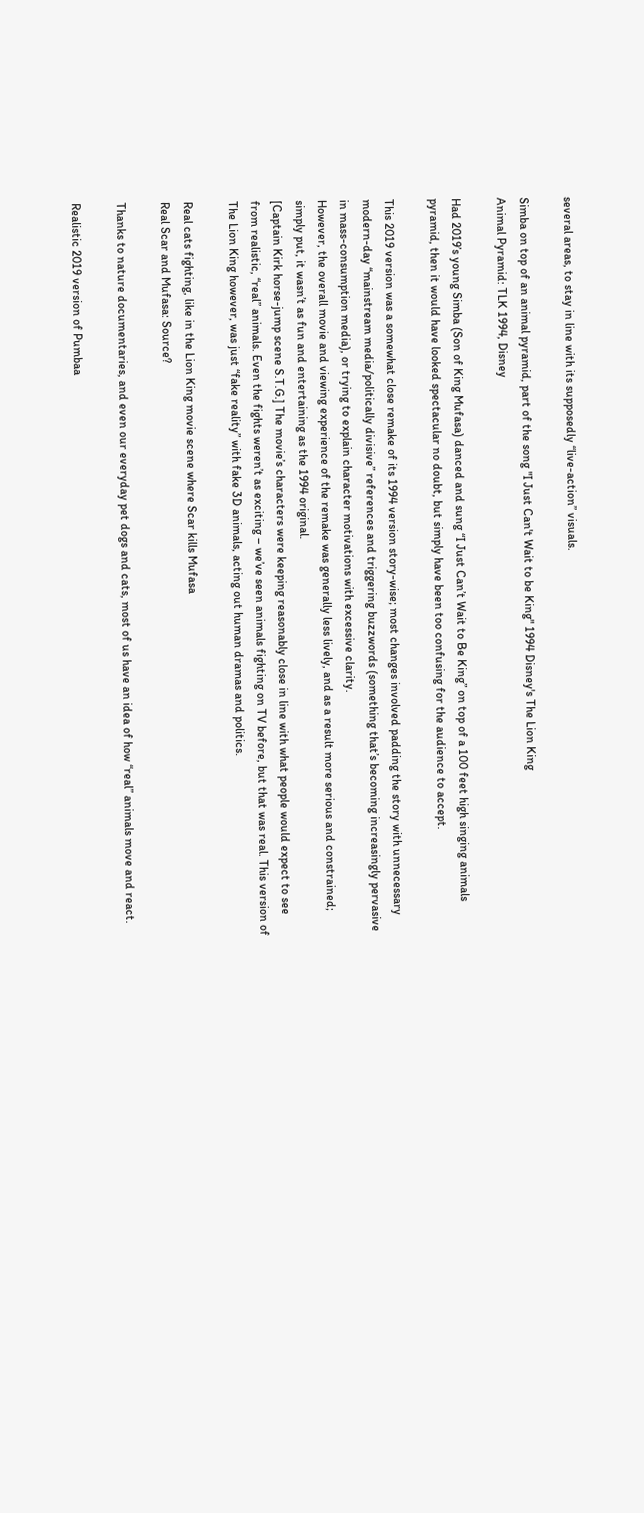several areas, to stay in line with its supposedly “live-action” visuals.

Simba on top of an animal pyramid, part of the song "I Just Can't Wait to be King" 1994 Disney's The Lion King
Animal Pyramid: TLK 1994, Disney

Had 2019’s young Simba (Son of King Mufasa) danced and sung “I Just Can’t Wait to Be King” on top of a 100 feet high singing animals pyramid, then it would have looked spectacular no doubt, but simply have been too confusing for the audience to accept.

This 2019 version was a somewhat close remake of its 1994 version story-wise; most changes involved padding the story with unnecessary modern-day “mainstream media/politically divisive” references and triggering buzzwords (something that’s becoming increasingly pervasive in mass-consumption media), or trying to explain character motivations with excessive clarity.
However, the overall movie and viewing experience of the remake was generally less lively, and as a result more serious and constrained; simply put, it wasn’t as fun and entertaining as the 1994 original.
[Captain Kirk horse-jump scene S.T.G.] The movie’s characters were keeping reasonably close in line with what people would expect to see from realistic, “real” animals. Even the fights weren’t as exciting – we’ve seen animals fighting on TV before, but that was real. This version of The Lion King however, was just “fake reality” with fake 3D animals, acting out human dramas and politics.

Real cats fighting, like in the Lion King movie scene where Scar kills Mufasa
Real Scar and Mufasa: Source?

Thanks to nature documentaries, and even our everyday pet dogs and cats, most of us have an idea of how “real” animals move and react.

Realistic 2019 version of Pumbaa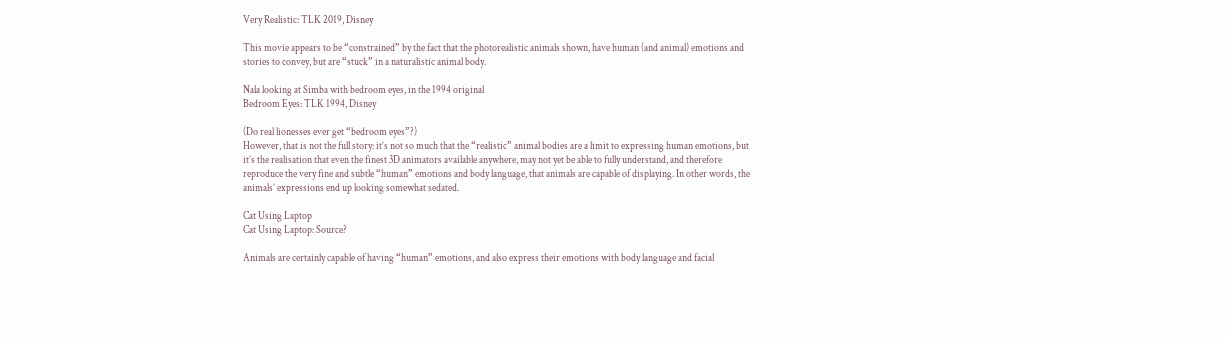Very Realistic: TLK 2019, Disney

This movie appears to be “constrained” by the fact that the photorealistic animals shown, have human (and animal) emotions and stories to convey, but are “stuck” in a naturalistic animal body.

Nala looking at Simba with bedroom eyes, in the 1994 original
Bedroom Eyes: TLK 1994, Disney

(Do real lionesses ever get “bedroom eyes”?)
However, that is not the full story: it’s not so much that the “realistic” animal bodies are a limit to expressing human emotions, but it’s the realisation that even the finest 3D animators available anywhere, may not yet be able to fully understand, and therefore reproduce the very fine and subtle “human” emotions and body language, that animals are capable of displaying. In other words, the animals’ expressions end up looking somewhat sedated.

Cat Using Laptop
Cat Using Laptop: Source?

Animals are certainly capable of having “human” emotions, and also express their emotions with body language and facial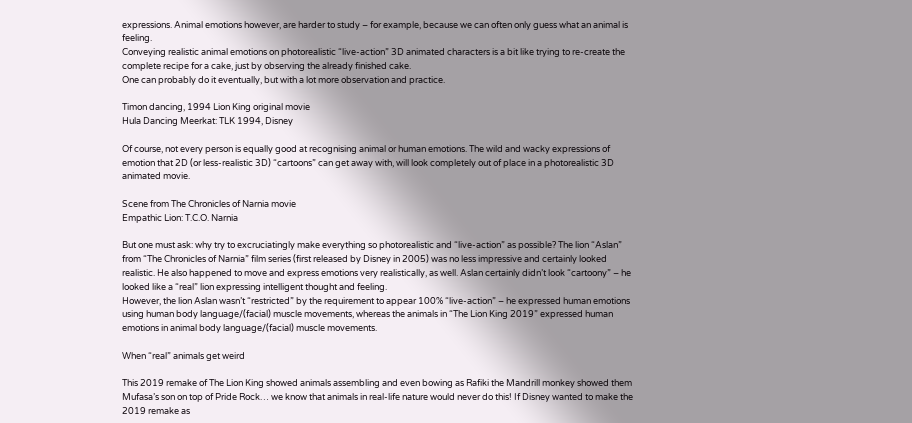expressions. Animal emotions however, are harder to study – for example, because we can often only guess what an animal is feeling.
Conveying realistic animal emotions on photorealistic “live-action” 3D animated characters is a bit like trying to re-create the complete recipe for a cake, just by observing the already finished cake.
One can probably do it eventually, but with a lot more observation and practice.

Timon dancing, 1994 Lion King original movie
Hula Dancing Meerkat: TLK 1994, Disney

Of course, not every person is equally good at recognising animal or human emotions. The wild and wacky expressions of emotion that 2D (or less-realistic 3D) “cartoons” can get away with, will look completely out of place in a photorealistic 3D animated movie.

Scene from The Chronicles of Narnia movie
Empathic Lion: T.C.O. Narnia

But one must ask: why try to excruciatingly make everything so photorealistic and “live-action” as possible? The lion “Aslan” from “The Chronicles of Narnia” film series (first released by Disney in 2005) was no less impressive and certainly looked realistic. He also happened to move and express emotions very realistically, as well. Aslan certainly didn’t look “cartoony” – he looked like a “real” lion expressing intelligent thought and feeling.
However, the lion Aslan wasn’t “restricted” by the requirement to appear 100% “live-action” – he expressed human emotions using human body language/(facial) muscle movements, whereas the animals in “The Lion King 2019” expressed human emotions in animal body language/(facial) muscle movements.

When “real” animals get weird

This 2019 remake of The Lion King showed animals assembling and even bowing as Rafiki the Mandrill monkey showed them Mufasa’s son on top of Pride Rock… we know that animals in real-life nature would never do this! If Disney wanted to make the 2019 remake as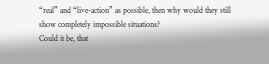“real” and “live-action” as possible, then why would they still show completely impossible situations?
Could it be, that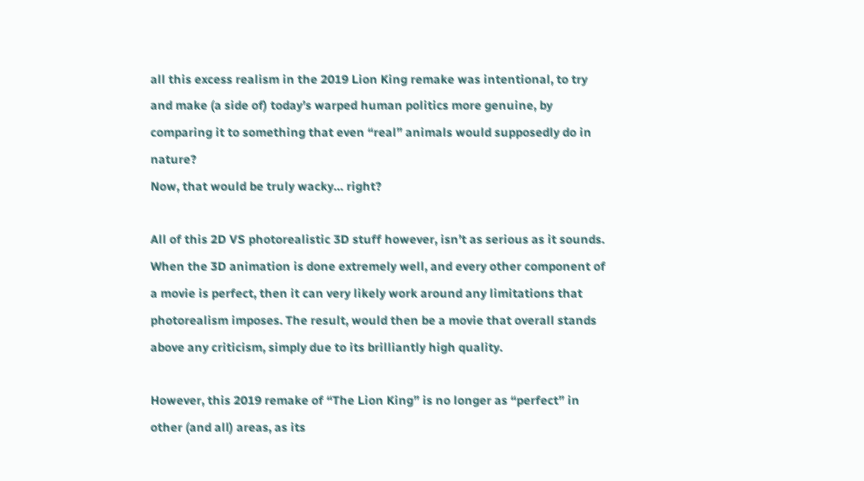all this excess realism in the 2019 Lion King remake was intentional, to try and make (a side of) today’s warped human politics more genuine, by comparing it to something that even “real” animals would supposedly do in nature?
Now, that would be truly wacky… right?

All of this 2D VS photorealistic 3D stuff however, isn’t as serious as it sounds. When the 3D animation is done extremely well, and every other component of a movie is perfect, then it can very likely work around any limitations that photorealism imposes. The result, would then be a movie that overall stands above any criticism, simply due to its brilliantly high quality.

However, this 2019 remake of “The Lion King” is no longer as “perfect” in other (and all) areas, as its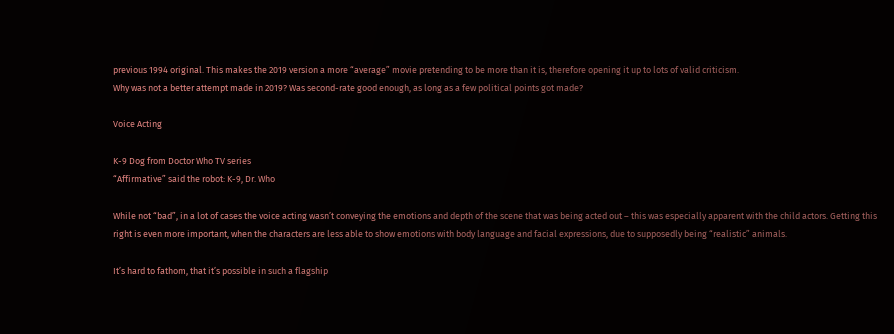previous 1994 original. This makes the 2019 version a more “average” movie pretending to be more than it is, therefore opening it up to lots of valid criticism.
Why was not a better attempt made in 2019? Was second-rate good enough, as long as a few political points got made?

Voice Acting

K-9 Dog from Doctor Who TV series
“Affirmative” said the robot: K-9, Dr. Who

While not “bad”, in a lot of cases the voice acting wasn’t conveying the emotions and depth of the scene that was being acted out – this was especially apparent with the child actors. Getting this right is even more important, when the characters are less able to show emotions with body language and facial expressions, due to supposedly being “realistic” animals.

It’s hard to fathom, that it’s possible in such a flagship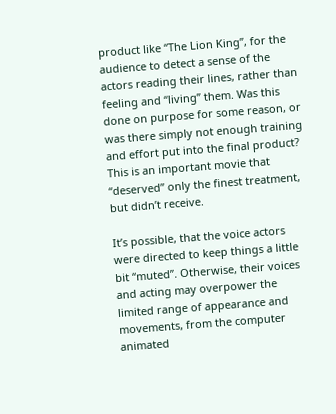product like “The Lion King”, for the audience to detect a sense of the actors reading their lines, rather than feeling and “living” them. Was this done on purpose for some reason, or was there simply not enough training and effort put into the final product?
This is an important movie that “deserved” only the finest treatment, but didn’t receive.

It’s possible, that the voice actors were directed to keep things a little bit “muted”. Otherwise, their voices and acting may overpower the limited range of appearance and movements, from the computer animated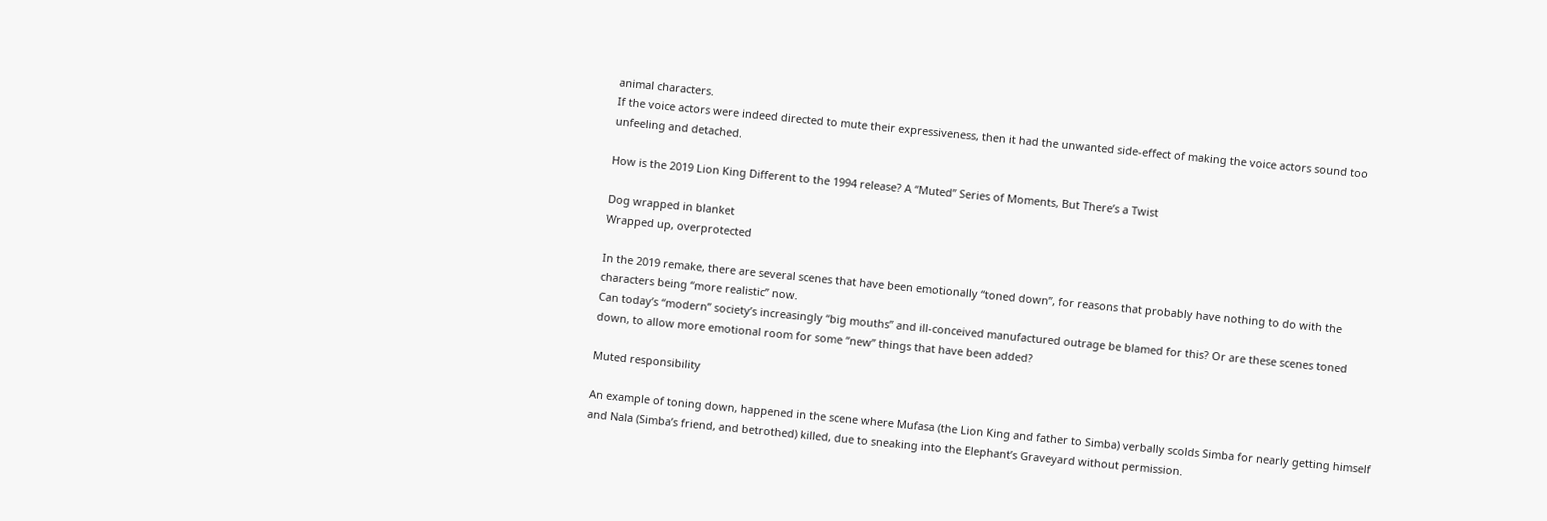animal characters.
If the voice actors were indeed directed to mute their expressiveness, then it had the unwanted side-effect of making the voice actors sound too unfeeling and detached.

How is the 2019 Lion King Different to the 1994 release? A “Muted” Series of Moments, But There’s a Twist

Dog wrapped in blanket
Wrapped up, overprotected

In the 2019 remake, there are several scenes that have been emotionally “toned down”, for reasons that probably have nothing to do with the characters being “more realistic” now.
Can today’s “modern” society’s increasingly “big mouths” and ill-conceived manufactured outrage be blamed for this? Or are these scenes toned down, to allow more emotional room for some “new” things that have been added?

Muted responsibility

An example of toning down, happened in the scene where Mufasa (the Lion King and father to Simba) verbally scolds Simba for nearly getting himself and Nala (Simba’s friend, and betrothed) killed, due to sneaking into the Elephant’s Graveyard without permission.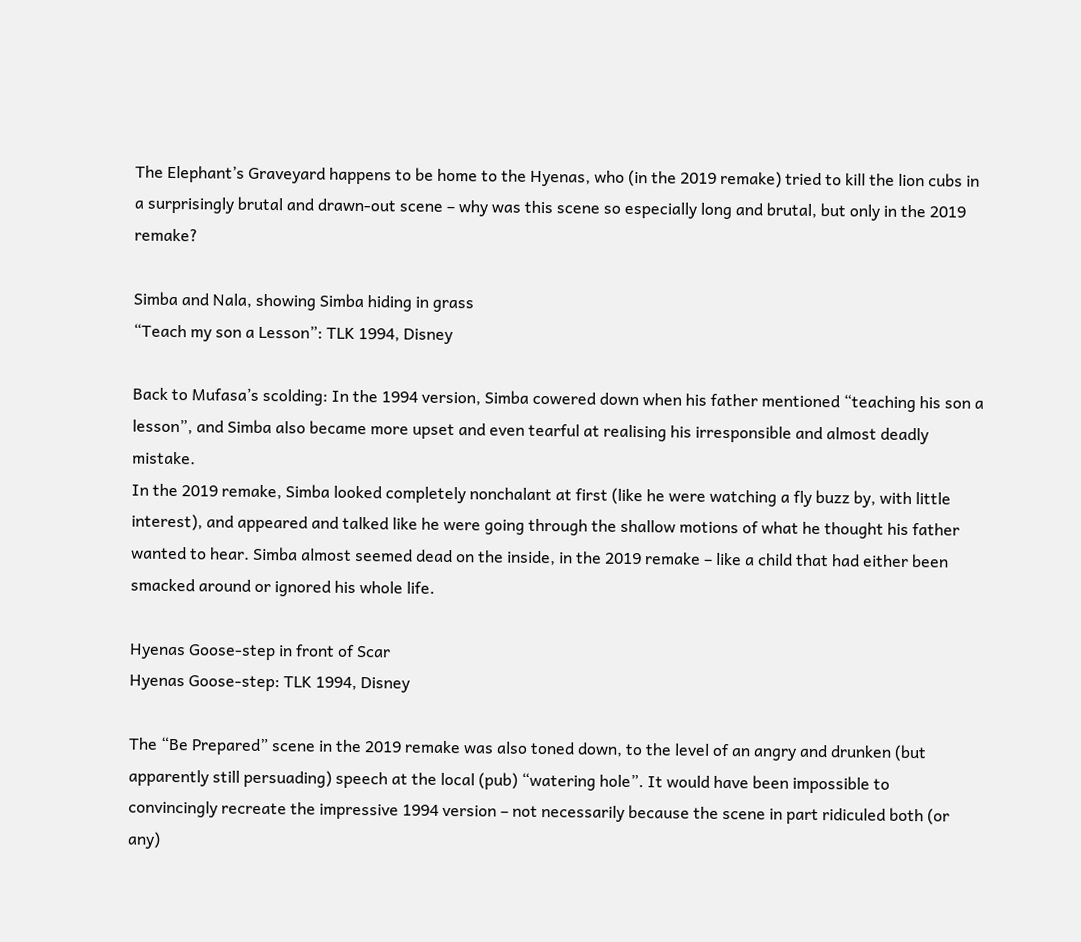The Elephant’s Graveyard happens to be home to the Hyenas, who (in the 2019 remake) tried to kill the lion cubs in a surprisingly brutal and drawn-out scene – why was this scene so especially long and brutal, but only in the 2019 remake?

Simba and Nala, showing Simba hiding in grass
“Teach my son a Lesson”: TLK 1994, Disney

Back to Mufasa’s scolding: In the 1994 version, Simba cowered down when his father mentioned “teaching his son a lesson”, and Simba also became more upset and even tearful at realising his irresponsible and almost deadly mistake.
In the 2019 remake, Simba looked completely nonchalant at first (like he were watching a fly buzz by, with little interest), and appeared and talked like he were going through the shallow motions of what he thought his father wanted to hear. Simba almost seemed dead on the inside, in the 2019 remake – like a child that had either been smacked around or ignored his whole life.

Hyenas Goose-step in front of Scar
Hyenas Goose-step: TLK 1994, Disney

The “Be Prepared” scene in the 2019 remake was also toned down, to the level of an angry and drunken (but apparently still persuading) speech at the local (pub) “watering hole”. It would have been impossible to convincingly recreate the impressive 1994 version – not necessarily because the scene in part ridiculed both (or any)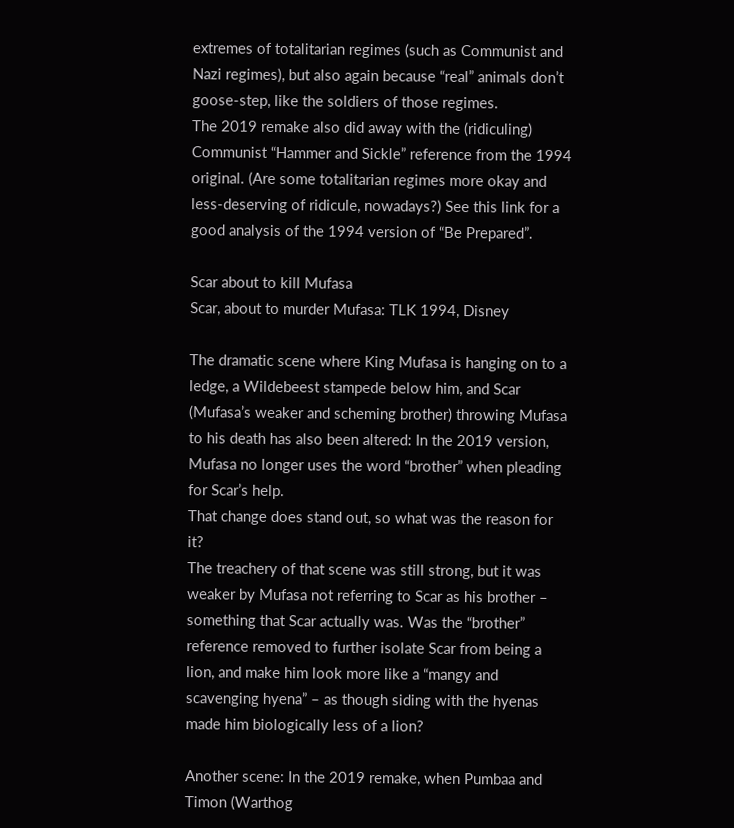extremes of totalitarian regimes (such as Communist and Nazi regimes), but also again because “real” animals don’t goose-step, like the soldiers of those regimes.
The 2019 remake also did away with the (ridiculing) Communist “Hammer and Sickle” reference from the 1994 original. (Are some totalitarian regimes more okay and less-deserving of ridicule, nowadays?) See this link for a good analysis of the 1994 version of “Be Prepared”.

Scar about to kill Mufasa
Scar, about to murder Mufasa: TLK 1994, Disney

The dramatic scene where King Mufasa is hanging on to a ledge, a Wildebeest stampede below him, and Scar (Mufasa’s weaker and scheming brother) throwing Mufasa to his death has also been altered: In the 2019 version, Mufasa no longer uses the word “brother” when pleading for Scar’s help.
That change does stand out, so what was the reason for it?
The treachery of that scene was still strong, but it was weaker by Mufasa not referring to Scar as his brother – something that Scar actually was. Was the “brother” reference removed to further isolate Scar from being a lion, and make him look more like a “mangy and scavenging hyena” – as though siding with the hyenas made him biologically less of a lion?

Another scene: In the 2019 remake, when Pumbaa and Timon (Warthog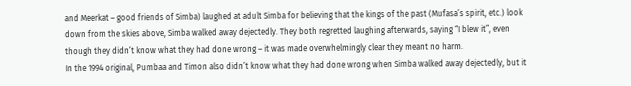and Meerkat – good friends of Simba) laughed at adult Simba for believing that the kings of the past (Mufasa’s spirit, etc.) look down from the skies above, Simba walked away dejectedly. They both regretted laughing afterwards, saying “I blew it”, even though they didn’t know what they had done wrong – it was made overwhelmingly clear they meant no harm.
In the 1994 original, Pumbaa and Timon also didn’t know what they had done wrong when Simba walked away dejectedly, but it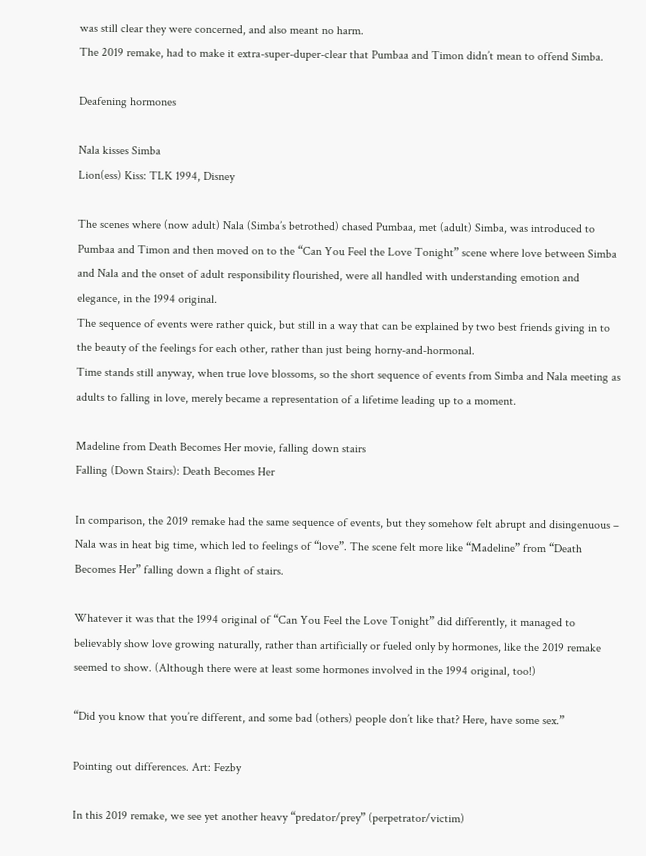was still clear they were concerned, and also meant no harm.
The 2019 remake, had to make it extra-super-duper-clear that Pumbaa and Timon didn’t mean to offend Simba.

Deafening hormones

Nala kisses Simba
Lion(ess) Kiss: TLK 1994, Disney

The scenes where (now adult) Nala (Simba’s betrothed) chased Pumbaa, met (adult) Simba, was introduced to Pumbaa and Timon and then moved on to the “Can You Feel the Love Tonight” scene where love between Simba and Nala and the onset of adult responsibility flourished, were all handled with understanding emotion and elegance, in the 1994 original.
The sequence of events were rather quick, but still in a way that can be explained by two best friends giving in to the beauty of the feelings for each other, rather than just being horny-and-hormonal.
Time stands still anyway, when true love blossoms, so the short sequence of events from Simba and Nala meeting as adults to falling in love, merely became a representation of a lifetime leading up to a moment.

Madeline from Death Becomes Her movie, falling down stairs
Falling (Down Stairs): Death Becomes Her

In comparison, the 2019 remake had the same sequence of events, but they somehow felt abrupt and disingenuous – Nala was in heat big time, which led to feelings of “love”. The scene felt more like “Madeline” from “Death Becomes Her” falling down a flight of stairs.

Whatever it was that the 1994 original of “Can You Feel the Love Tonight” did differently, it managed to believably show love growing naturally, rather than artificially or fueled only by hormones, like the 2019 remake seemed to show. (Although there were at least some hormones involved in the 1994 original, too!)

“Did you know that you’re different, and some bad (others) people don’t like that? Here, have some sex.”

Pointing out differences. Art: Fezby

In this 2019 remake, we see yet another heavy “predator/prey” (perpetrator/victim)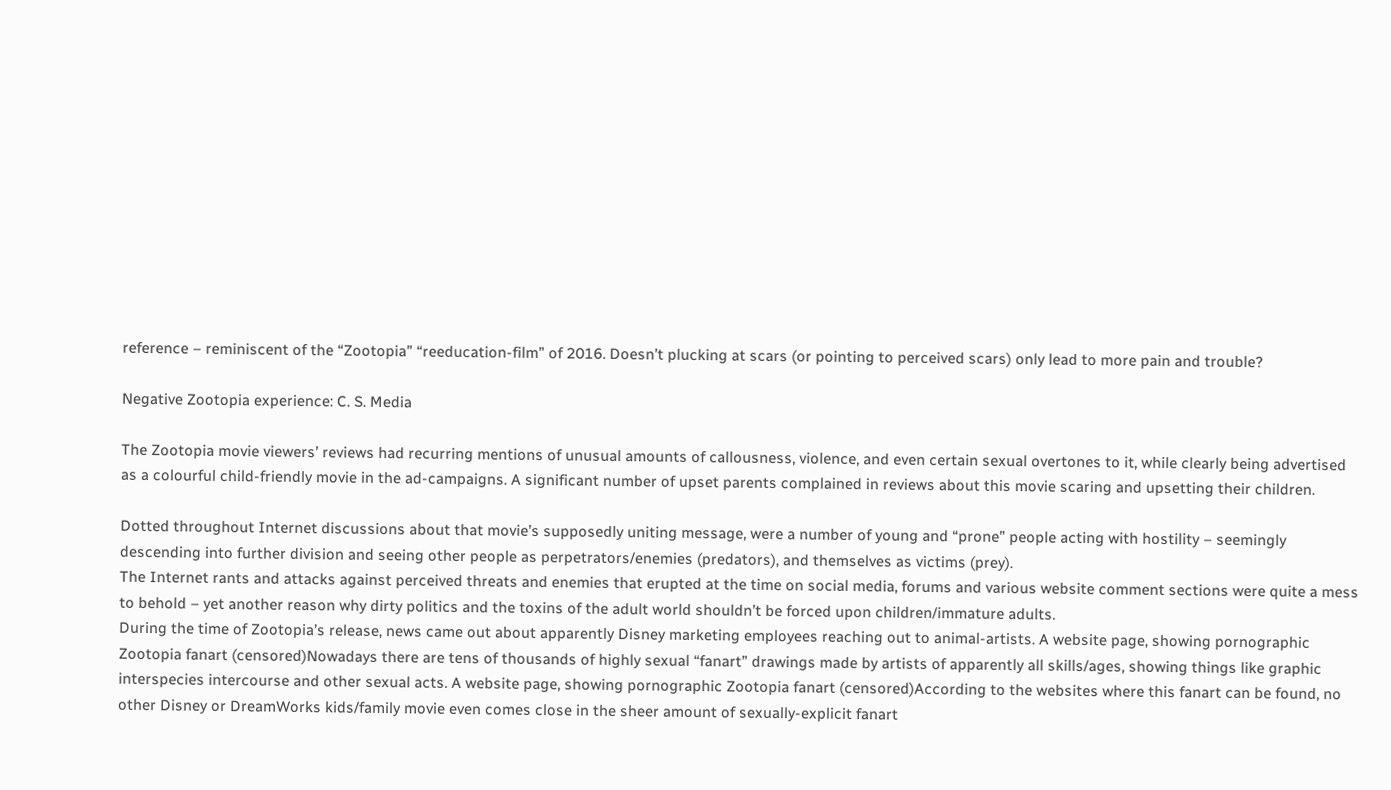reference – reminiscent of the “Zootopia” “reeducation-film” of 2016. Doesn’t plucking at scars (or pointing to perceived scars) only lead to more pain and trouble?

Negative Zootopia experience: C. S. Media

The Zootopia movie viewers’ reviews had recurring mentions of unusual amounts of callousness, violence, and even certain sexual overtones to it, while clearly being advertised as a colourful child-friendly movie in the ad-campaigns. A significant number of upset parents complained in reviews about this movie scaring and upsetting their children.

Dotted throughout Internet discussions about that movie’s supposedly uniting message, were a number of young and “prone” people acting with hostility – seemingly descending into further division and seeing other people as perpetrators/enemies (predators), and themselves as victims (prey).
The Internet rants and attacks against perceived threats and enemies that erupted at the time on social media, forums and various website comment sections were quite a mess to behold – yet another reason why dirty politics and the toxins of the adult world shouldn’t be forced upon children/immature adults.
During the time of Zootopia’s release, news came out about apparently Disney marketing employees reaching out to animal-artists. A website page, showing pornographic Zootopia fanart (censored)Nowadays there are tens of thousands of highly sexual “fanart” drawings made by artists of apparently all skills/ages, showing things like graphic interspecies intercourse and other sexual acts. A website page, showing pornographic Zootopia fanart (censored)According to the websites where this fanart can be found, no other Disney or DreamWorks kids/family movie even comes close in the sheer amount of sexually-explicit fanart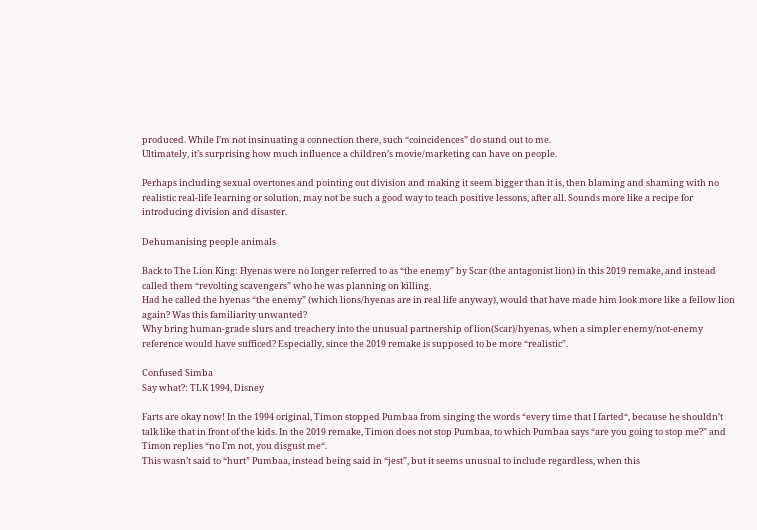produced. While I’m not insinuating a connection there, such “coincidences” do stand out to me.
Ultimately, it’s surprising how much influence a children’s movie/marketing can have on people.

Perhaps including sexual overtones and pointing out division and making it seem bigger than it is, then blaming and shaming with no realistic real-life learning or solution, may not be such a good way to teach positive lessons, after all. Sounds more like a recipe for introducing division and disaster.

Dehumanising people animals

Back to The Lion King: Hyenas were no longer referred to as “the enemy” by Scar (the antagonist lion) in this 2019 remake, and instead called them “revolting scavengers” who he was planning on killing.
Had he called the hyenas “the enemy” (which lions/hyenas are in real life anyway), would that have made him look more like a fellow lion again? Was this familiarity unwanted?
Why bring human-grade slurs and treachery into the unusual partnership of lion(Scar)/hyenas, when a simpler enemy/not-enemy reference would have sufficed? Especially, since the 2019 remake is supposed to be more “realistic”.

Confused Simba
Say what?: TLK 1994, Disney

Farts are okay now! In the 1994 original, Timon stopped Pumbaa from singing the words “every time that I farted“, because he shouldn’t talk like that in front of the kids. In the 2019 remake, Timon does not stop Pumbaa, to which Pumbaa says “are you going to stop me?” and Timon replies “no I’m not, you disgust me“.
This wasn’t said to “hurt” Pumbaa, instead being said in “jest”, but it seems unusual to include regardless, when this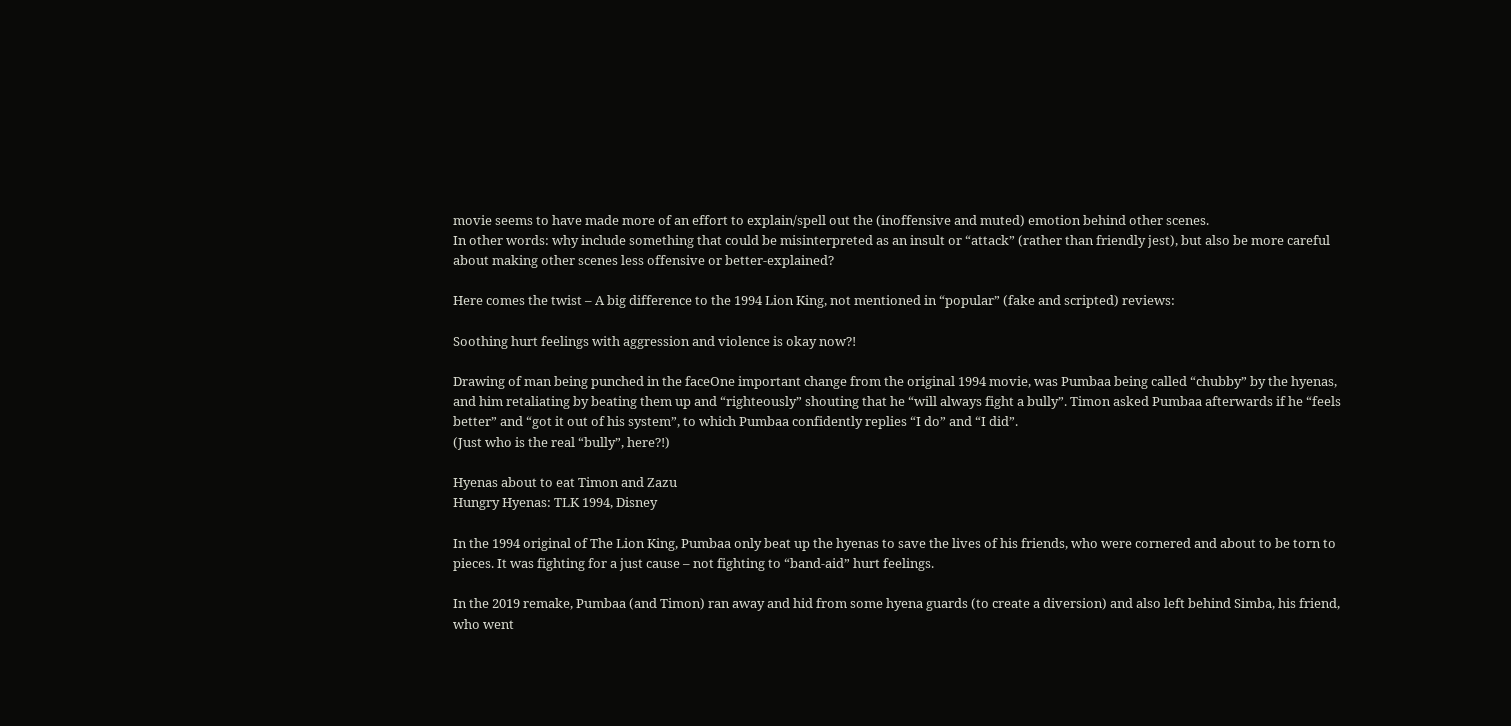movie seems to have made more of an effort to explain/spell out the (inoffensive and muted) emotion behind other scenes.
In other words: why include something that could be misinterpreted as an insult or “attack” (rather than friendly jest), but also be more careful about making other scenes less offensive or better-explained?

Here comes the twist – A big difference to the 1994 Lion King, not mentioned in “popular” (fake and scripted) reviews:

Soothing hurt feelings with aggression and violence is okay now?!

Drawing of man being punched in the faceOne important change from the original 1994 movie, was Pumbaa being called “chubby” by the hyenas, and him retaliating by beating them up and “righteously” shouting that he “will always fight a bully”. Timon asked Pumbaa afterwards if he “feels better” and “got it out of his system”, to which Pumbaa confidently replies “I do” and “I did”.
(Just who is the real “bully”, here?!)

Hyenas about to eat Timon and Zazu
Hungry Hyenas: TLK 1994, Disney

In the 1994 original of The Lion King, Pumbaa only beat up the hyenas to save the lives of his friends, who were cornered and about to be torn to pieces. It was fighting for a just cause – not fighting to “band-aid” hurt feelings.

In the 2019 remake, Pumbaa (and Timon) ran away and hid from some hyena guards (to create a diversion) and also left behind Simba, his friend, who went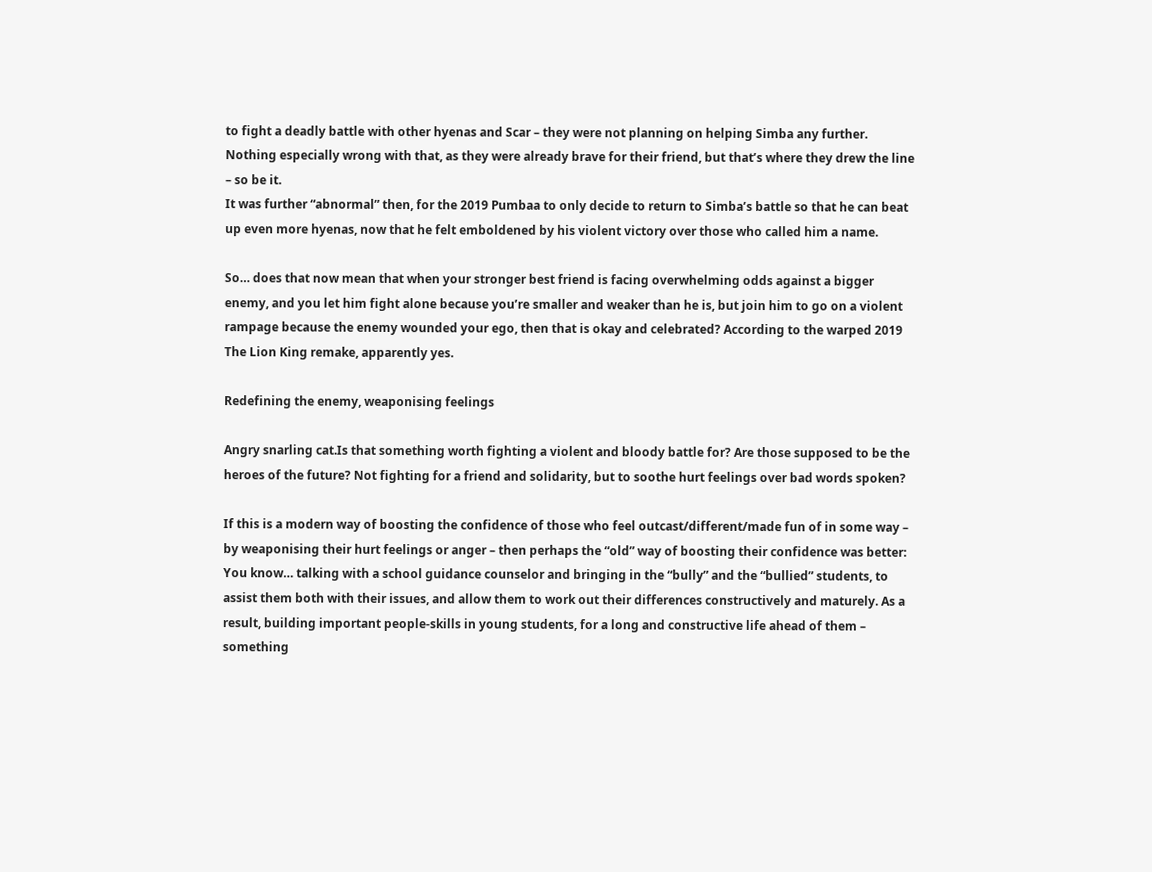to fight a deadly battle with other hyenas and Scar – they were not planning on helping Simba any further. Nothing especially wrong with that, as they were already brave for their friend, but that’s where they drew the line – so be it.
It was further “abnormal” then, for the 2019 Pumbaa to only decide to return to Simba’s battle so that he can beat up even more hyenas, now that he felt emboldened by his violent victory over those who called him a name.

So… does that now mean that when your stronger best friend is facing overwhelming odds against a bigger enemy, and you let him fight alone because you’re smaller and weaker than he is, but join him to go on a violent rampage because the enemy wounded your ego, then that is okay and celebrated? According to the warped 2019 The Lion King remake, apparently yes.

Redefining the enemy, weaponising feelings

Angry snarling cat.Is that something worth fighting a violent and bloody battle for? Are those supposed to be the heroes of the future? Not fighting for a friend and solidarity, but to soothe hurt feelings over bad words spoken?

If this is a modern way of boosting the confidence of those who feel outcast/different/made fun of in some way – by weaponising their hurt feelings or anger – then perhaps the “old” way of boosting their confidence was better:
You know… talking with a school guidance counselor and bringing in the “bully” and the “bullied” students, to assist them both with their issues, and allow them to work out their differences constructively and maturely. As a result, building important people-skills in young students, for a long and constructive life ahead of them – something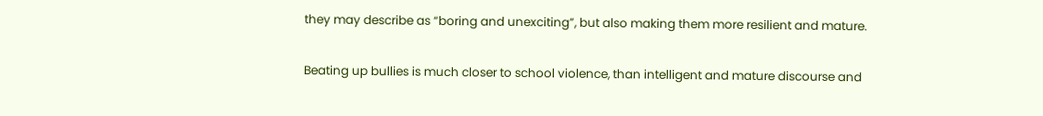they may describe as “boring and unexciting”, but also making them more resilient and mature.

Beating up bullies is much closer to school violence, than intelligent and mature discourse and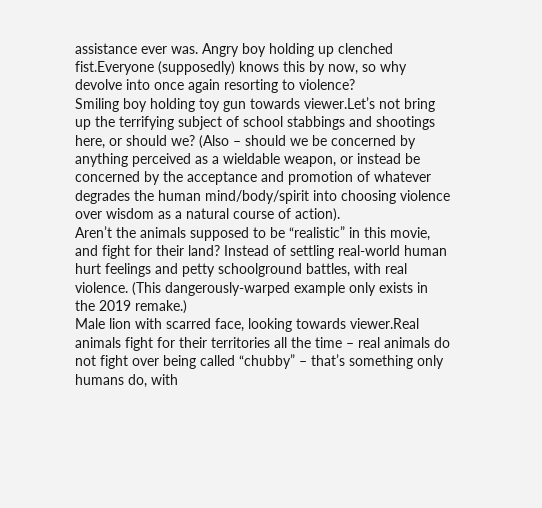assistance ever was. Angry boy holding up clenched fist.Everyone (supposedly) knows this by now, so why devolve into once again resorting to violence?
Smiling boy holding toy gun towards viewer.Let’s not bring up the terrifying subject of school stabbings and shootings here, or should we? (Also – should we be concerned by anything perceived as a wieldable weapon, or instead be concerned by the acceptance and promotion of whatever degrades the human mind/body/spirit into choosing violence over wisdom as a natural course of action).
Aren’t the animals supposed to be “realistic” in this movie, and fight for their land? Instead of settling real-world human hurt feelings and petty schoolground battles, with real violence. (This dangerously-warped example only exists in the 2019 remake.)
Male lion with scarred face, looking towards viewer.Real animals fight for their territories all the time – real animals do not fight over being called “chubby” – that’s something only humans do, with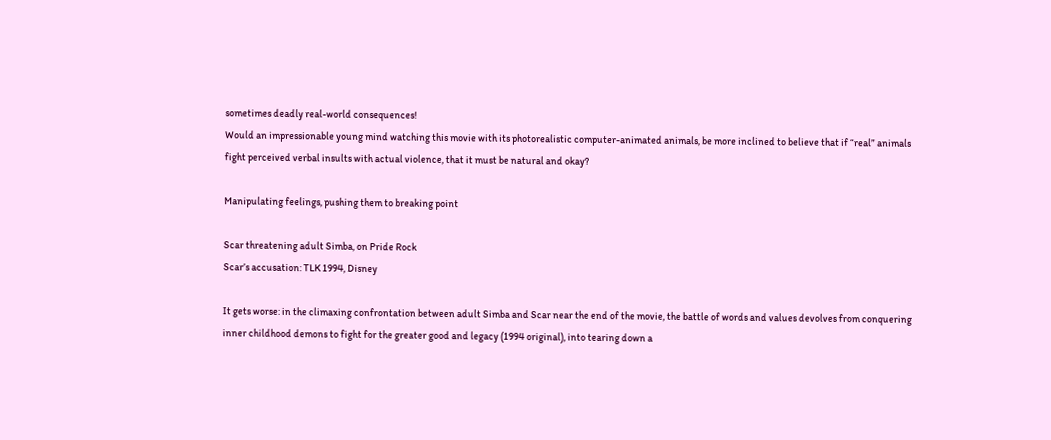sometimes deadly real-world consequences!
Would an impressionable young mind watching this movie with its photorealistic computer-animated animals, be more inclined to believe that if “real” animals fight perceived verbal insults with actual violence, that it must be natural and okay?

Manipulating feelings, pushing them to breaking point

Scar threatening adult Simba, on Pride Rock
Scar’s accusation: TLK 1994, Disney

It gets worse: in the climaxing confrontation between adult Simba and Scar near the end of the movie, the battle of words and values devolves from conquering inner childhood demons to fight for the greater good and legacy (1994 original), into tearing down a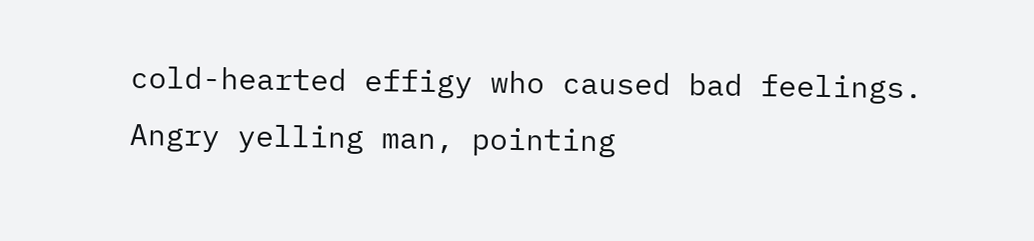cold-hearted effigy who caused bad feelings.
Angry yelling man, pointing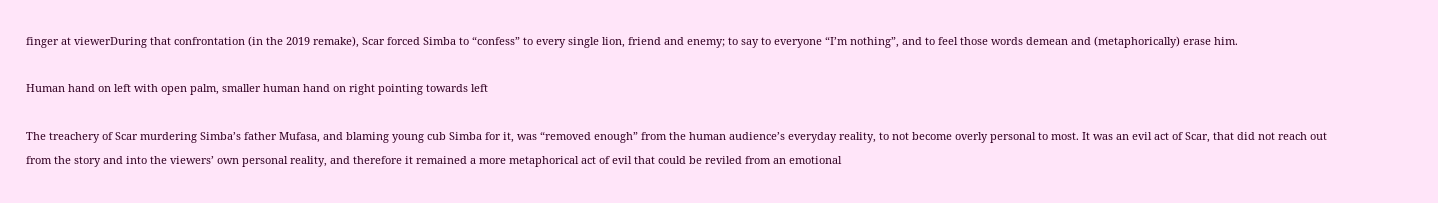finger at viewerDuring that confrontation (in the 2019 remake), Scar forced Simba to “confess” to every single lion, friend and enemy; to say to everyone “I’m nothing”, and to feel those words demean and (metaphorically) erase him.

Human hand on left with open palm, smaller human hand on right pointing towards left

The treachery of Scar murdering Simba’s father Mufasa, and blaming young cub Simba for it, was “removed enough” from the human audience’s everyday reality, to not become overly personal to most. It was an evil act of Scar, that did not reach out from the story and into the viewers’ own personal reality, and therefore it remained a more metaphorical act of evil that could be reviled from an emotional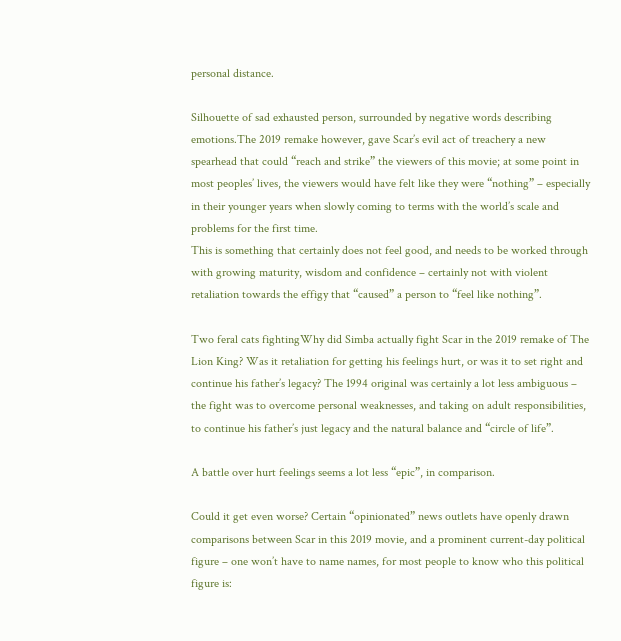personal distance.

Silhouette of sad exhausted person, surrounded by negative words describing emotions.The 2019 remake however, gave Scar’s evil act of treachery a new spearhead that could “reach and strike” the viewers of this movie; at some point in most peoples’ lives, the viewers would have felt like they were “nothing” – especially in their younger years when slowly coming to terms with the world’s scale and problems for the first time.
This is something that certainly does not feel good, and needs to be worked through with growing maturity, wisdom and confidence – certainly not with violent retaliation towards the effigy that “caused” a person to “feel like nothing”.

Two feral cats fightingWhy did Simba actually fight Scar in the 2019 remake of The Lion King? Was it retaliation for getting his feelings hurt, or was it to set right and continue his father’s legacy? The 1994 original was certainly a lot less ambiguous – the fight was to overcome personal weaknesses, and taking on adult responsibilities, to continue his father’s just legacy and the natural balance and “circle of life”.

A battle over hurt feelings seems a lot less “epic”, in comparison.

Could it get even worse? Certain “opinionated” news outlets have openly drawn comparisons between Scar in this 2019 movie, and a prominent current-day political figure – one won’t have to name names, for most people to know who this political figure is: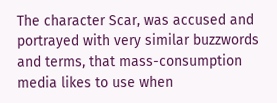The character Scar, was accused and portrayed with very similar buzzwords and terms, that mass-consumption media likes to use when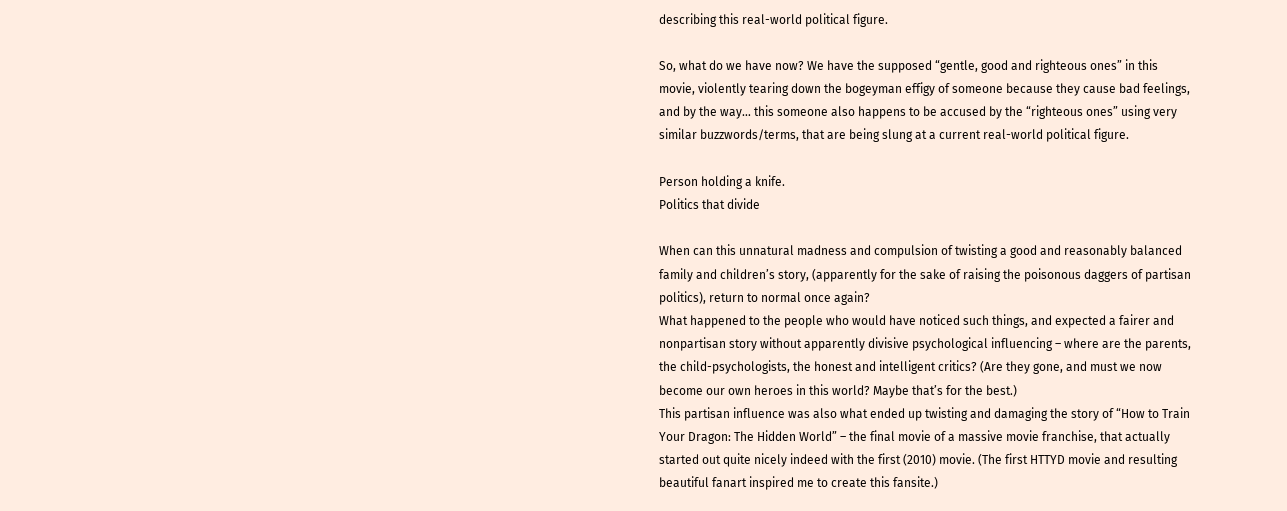describing this real-world political figure.

So, what do we have now? We have the supposed “gentle, good and righteous ones” in this movie, violently tearing down the bogeyman effigy of someone because they cause bad feelings, and by the way… this someone also happens to be accused by the “righteous ones” using very similar buzzwords/terms, that are being slung at a current real-world political figure.

Person holding a knife.
Politics that divide

When can this unnatural madness and compulsion of twisting a good and reasonably balanced family and children’s story, (apparently for the sake of raising the poisonous daggers of partisan politics), return to normal once again?
What happened to the people who would have noticed such things, and expected a fairer and nonpartisan story without apparently divisive psychological influencing – where are the parents, the child-psychologists, the honest and intelligent critics? (Are they gone, and must we now become our own heroes in this world? Maybe that’s for the best.)
This partisan influence was also what ended up twisting and damaging the story of “How to Train Your Dragon: The Hidden World” – the final movie of a massive movie franchise, that actually started out quite nicely indeed with the first (2010) movie. (The first HTTYD movie and resulting beautiful fanart inspired me to create this fansite.)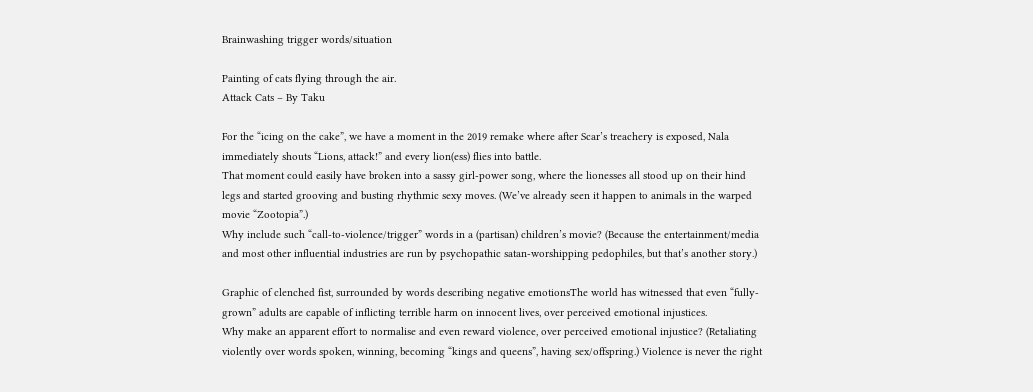Brainwashing trigger words/situation

Painting of cats flying through the air.
Attack Cats – By Taku

For the “icing on the cake”, we have a moment in the 2019 remake where after Scar’s treachery is exposed, Nala immediately shouts “Lions, attack!” and every lion(ess) flies into battle.
That moment could easily have broken into a sassy girl-power song, where the lionesses all stood up on their hind legs and started grooving and busting rhythmic sexy moves. (We’ve already seen it happen to animals in the warped movie “Zootopia”.)
Why include such “call-to-violence/trigger” words in a (partisan) children’s movie? (Because the entertainment/media and most other influential industries are run by psychopathic satan-worshipping pedophiles, but that’s another story.)

Graphic of clenched fist, surrounded by words describing negative emotionsThe world has witnessed that even “fully-grown” adults are capable of inflicting terrible harm on innocent lives, over perceived emotional injustices.
Why make an apparent effort to normalise and even reward violence, over perceived emotional injustice? (Retaliating violently over words spoken, winning, becoming “kings and queens”, having sex/offspring.) Violence is never the right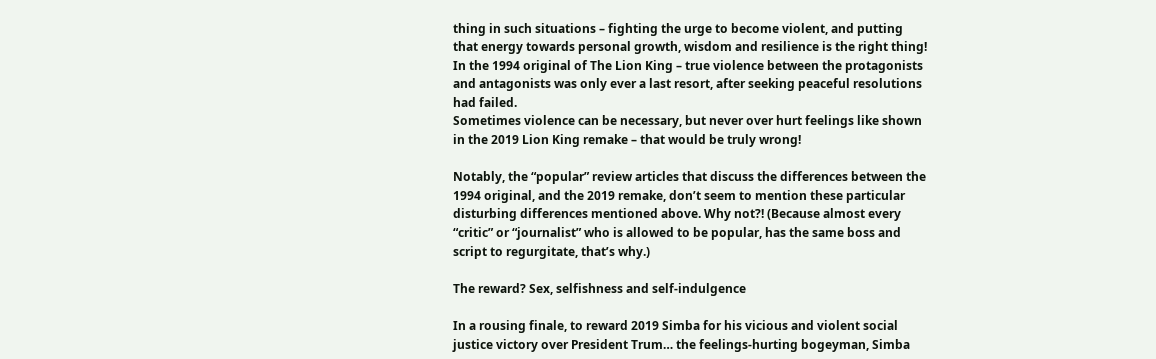thing in such situations – fighting the urge to become violent, and putting that energy towards personal growth, wisdom and resilience is the right thing!
In the 1994 original of The Lion King – true violence between the protagonists and antagonists was only ever a last resort, after seeking peaceful resolutions had failed.
Sometimes violence can be necessary, but never over hurt feelings like shown in the 2019 Lion King remake – that would be truly wrong!

Notably, the “popular” review articles that discuss the differences between the 1994 original, and the 2019 remake, don’t seem to mention these particular disturbing differences mentioned above. Why not?! (Because almost every “critic” or “journalist” who is allowed to be popular, has the same boss and script to regurgitate, that’s why.)

The reward? Sex, selfishness and self-indulgence

In a rousing finale, to reward 2019 Simba for his vicious and violent social justice victory over President Trum… the feelings-hurting bogeyman, Simba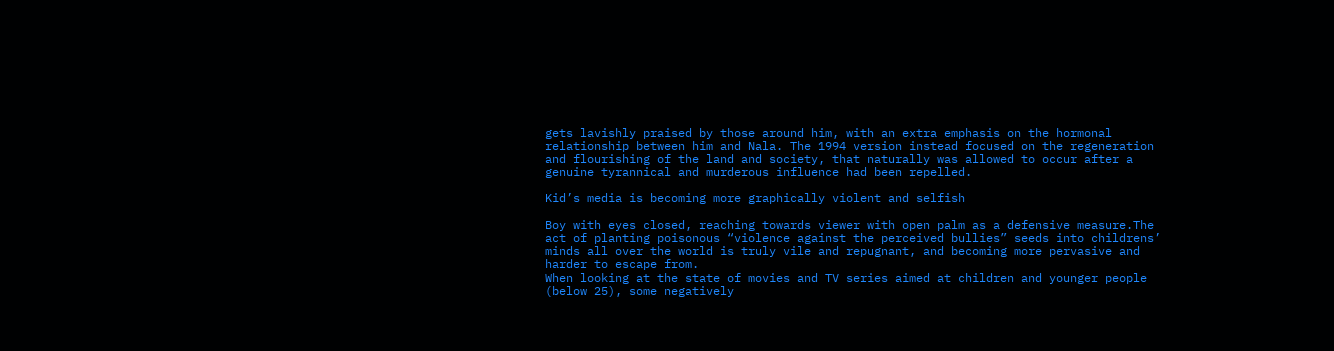gets lavishly praised by those around him, with an extra emphasis on the hormonal relationship between him and Nala. The 1994 version instead focused on the regeneration and flourishing of the land and society, that naturally was allowed to occur after a genuine tyrannical and murderous influence had been repelled.

Kid’s media is becoming more graphically violent and selfish

Boy with eyes closed, reaching towards viewer with open palm as a defensive measure.The act of planting poisonous “violence against the perceived bullies” seeds into childrens’ minds all over the world is truly vile and repugnant, and becoming more pervasive and harder to escape from.
When looking at the state of movies and TV series aimed at children and younger people (below 25), some negatively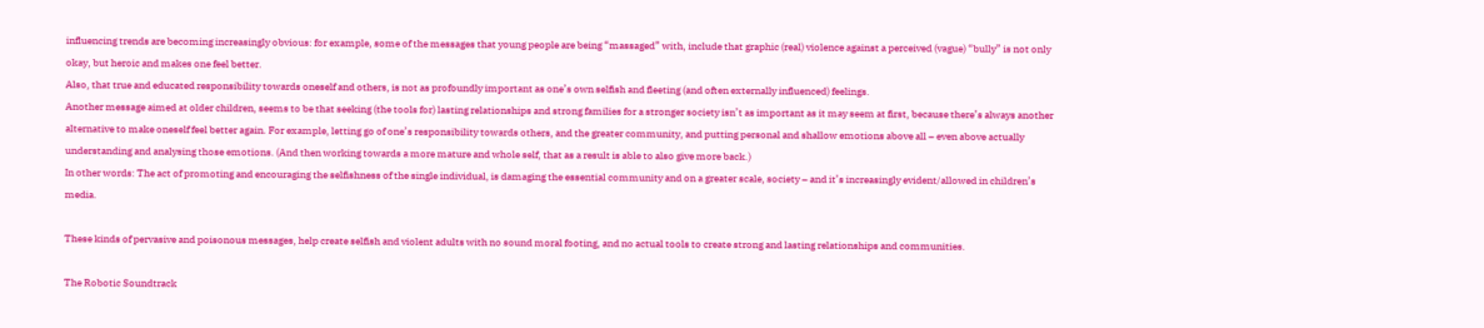influencing trends are becoming increasingly obvious: for example, some of the messages that young people are being “massaged” with, include that graphic (real) violence against a perceived (vague) “bully” is not only okay, but heroic and makes one feel better.
Also, that true and educated responsibility towards oneself and others, is not as profoundly important as one’s own selfish and fleeting (and often externally influenced) feelings.
Another message aimed at older children, seems to be that seeking (the tools for) lasting relationships and strong families for a stronger society isn’t as important as it may seem at first, because there’s always another alternative to make oneself feel better again. For example, letting go of one’s responsibility towards others, and the greater community, and putting personal and shallow emotions above all – even above actually understanding and analysing those emotions. (And then working towards a more mature and whole self, that as a result is able to also give more back.)
In other words: The act of promoting and encouraging the selfishness of the single individual, is damaging the essential community and on a greater scale, society – and it’s increasingly evident/allowed in children’s media.

These kinds of pervasive and poisonous messages, help create selfish and violent adults with no sound moral footing, and no actual tools to create strong and lasting relationships and communities.

The Robotic Soundtrack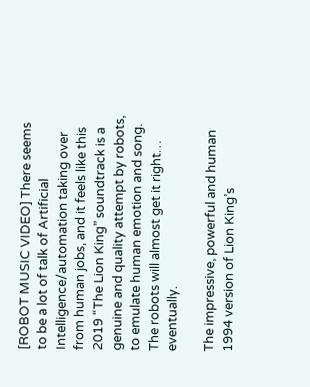[ROBOT MUSIC VIDEO] There seems to be a lot of talk of Artificial Intelligence/automation taking over from human jobs, and it feels like this 2019 “The Lion King” soundtrack is a genuine and quality attempt by robots, to emulate human emotion and song.
The robots will almost get it right… eventually.

The impressive, powerful and human 1994 version of Lion King’s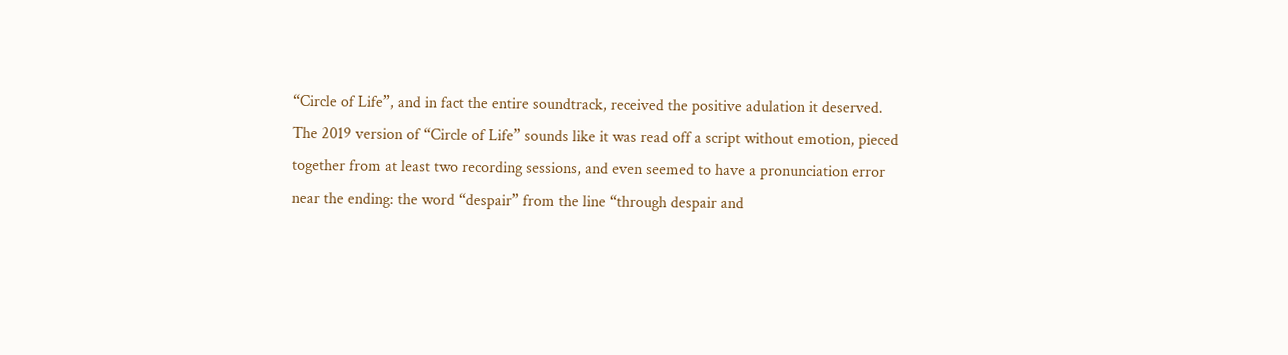“Circle of Life”, and in fact the entire soundtrack, received the positive adulation it deserved.
The 2019 version of “Circle of Life” sounds like it was read off a script without emotion, pieced together from at least two recording sessions, and even seemed to have a pronunciation error near the ending: the word “despair” from the line “through despair and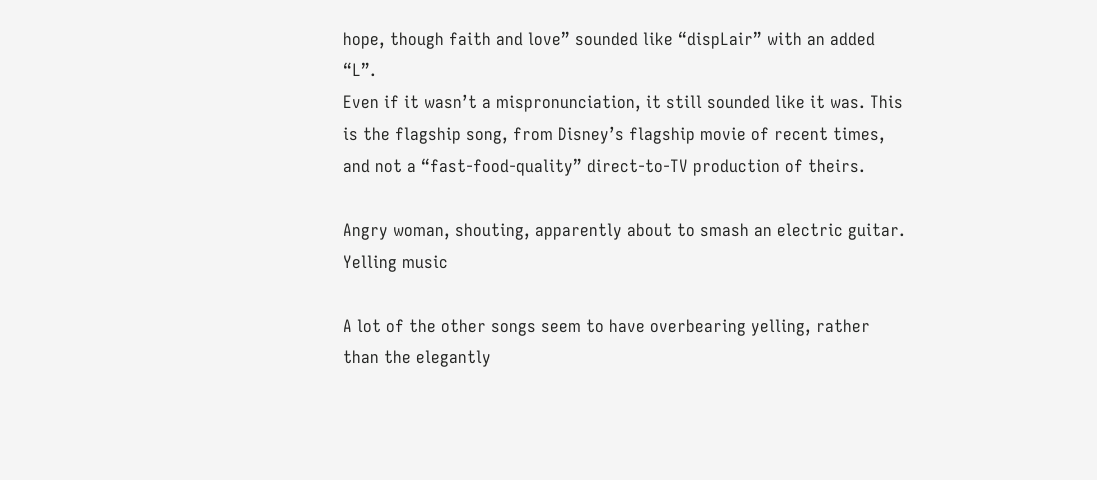hope, though faith and love” sounded like “dispLair” with an added “L”.
Even if it wasn’t a mispronunciation, it still sounded like it was. This is the flagship song, from Disney’s flagship movie of recent times, and not a “fast-food-quality” direct-to-TV production of theirs.

Angry woman, shouting, apparently about to smash an electric guitar.
Yelling music

A lot of the other songs seem to have overbearing yelling, rather than the elegantly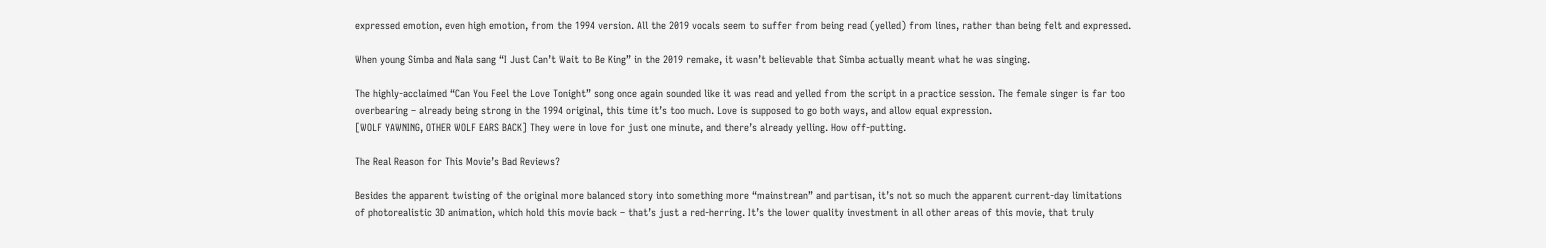expressed emotion, even high emotion, from the 1994 version. All the 2019 vocals seem to suffer from being read (yelled) from lines, rather than being felt and expressed.

When young Simba and Nala sang “I Just Can’t Wait to Be King” in the 2019 remake, it wasn’t believable that Simba actually meant what he was singing.

The highly-acclaimed “Can You Feel the Love Tonight” song once again sounded like it was read and yelled from the script in a practice session. The female singer is far too overbearing – already being strong in the 1994 original, this time it’s too much. Love is supposed to go both ways, and allow equal expression.
[WOLF YAWNING, OTHER WOLF EARS BACK] They were in love for just one minute, and there’s already yelling. How off-putting.

The Real Reason for This Movie’s Bad Reviews?

Besides the apparent twisting of the original more balanced story into something more “mainstrean” and partisan, it’s not so much the apparent current-day limitations of photorealistic 3D animation, which hold this movie back – that’s just a red-herring. It’s the lower quality investment in all other areas of this movie, that truly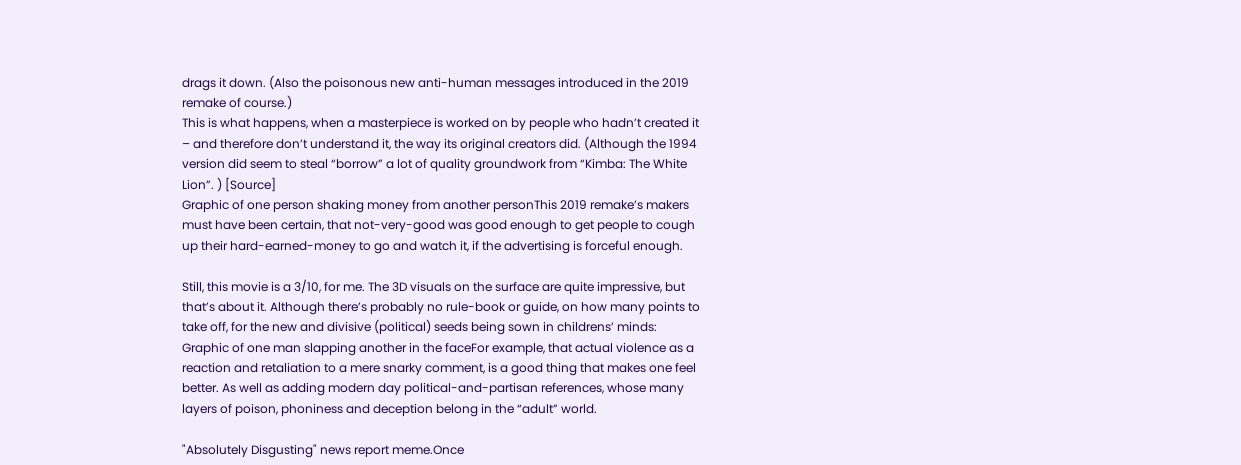drags it down. (Also the poisonous new anti-human messages introduced in the 2019 remake of course.)
This is what happens, when a masterpiece is worked on by people who hadn’t created it – and therefore don’t understand it, the way its original creators did. (Although the 1994 version did seem to steal “borrow” a lot of quality groundwork from “Kimba: The White Lion”. ) [Source]
Graphic of one person shaking money from another personThis 2019 remake’s makers must have been certain, that not-very-good was good enough to get people to cough up their hard-earned-money to go and watch it, if the advertising is forceful enough.

Still, this movie is a 3/10, for me. The 3D visuals on the surface are quite impressive, but that’s about it. Although there’s probably no rule-book or guide, on how many points to take off, for the new and divisive (political) seeds being sown in childrens’ minds:
Graphic of one man slapping another in the faceFor example, that actual violence as a reaction and retaliation to a mere snarky comment, is a good thing that makes one feel better. As well as adding modern day political-and-partisan references, whose many layers of poison, phoniness and deception belong in the “adult” world.

"Absolutely Disgusting" news report meme.Once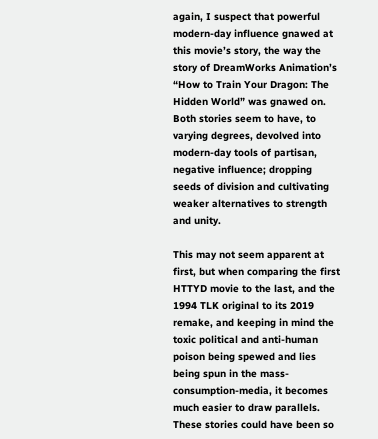again, I suspect that powerful modern-day influence gnawed at this movie’s story, the way the story of DreamWorks Animation’s “How to Train Your Dragon: The Hidden World” was gnawed on. Both stories seem to have, to varying degrees, devolved into modern-day tools of partisan, negative influence; dropping seeds of division and cultivating weaker alternatives to strength and unity.

This may not seem apparent at first, but when comparing the first HTTYD movie to the last, and the 1994 TLK original to its 2019 remake, and keeping in mind the toxic political and anti-human poison being spewed and lies being spun in the mass-consumption-media, it becomes much easier to draw parallels.
These stories could have been so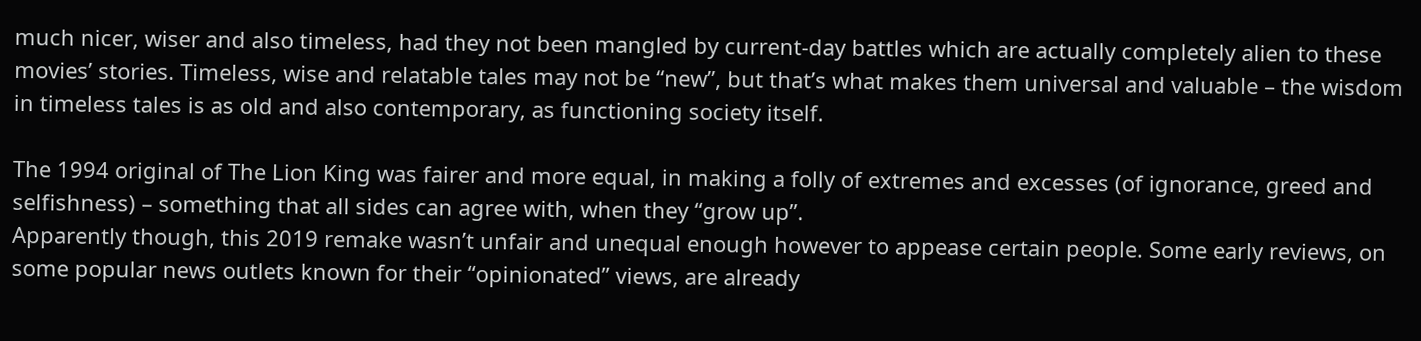much nicer, wiser and also timeless, had they not been mangled by current-day battles which are actually completely alien to these movies’ stories. Timeless, wise and relatable tales may not be “new”, but that’s what makes them universal and valuable – the wisdom in timeless tales is as old and also contemporary, as functioning society itself.

The 1994 original of The Lion King was fairer and more equal, in making a folly of extremes and excesses (of ignorance, greed and selfishness) – something that all sides can agree with, when they “grow up”.
Apparently though, this 2019 remake wasn’t unfair and unequal enough however to appease certain people. Some early reviews, on some popular news outlets known for their “opinionated” views, are already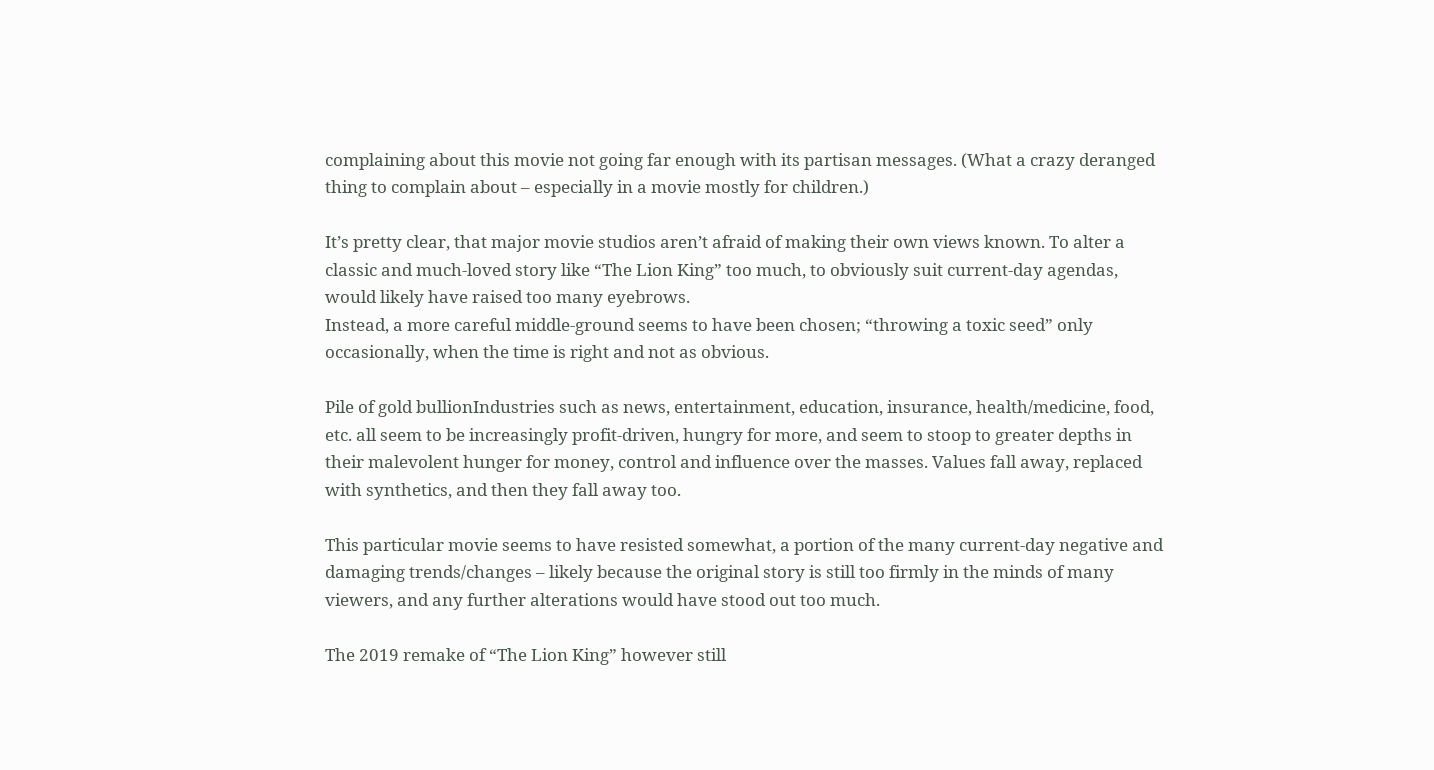complaining about this movie not going far enough with its partisan messages. (What a crazy deranged thing to complain about – especially in a movie mostly for children.)

It’s pretty clear, that major movie studios aren’t afraid of making their own views known. To alter a classic and much-loved story like “The Lion King” too much, to obviously suit current-day agendas, would likely have raised too many eyebrows.
Instead, a more careful middle-ground seems to have been chosen; “throwing a toxic seed” only occasionally, when the time is right and not as obvious.

Pile of gold bullionIndustries such as news, entertainment, education, insurance, health/medicine, food, etc. all seem to be increasingly profit-driven, hungry for more, and seem to stoop to greater depths in their malevolent hunger for money, control and influence over the masses. Values fall away, replaced with synthetics, and then they fall away too.

This particular movie seems to have resisted somewhat, a portion of the many current-day negative and damaging trends/changes – likely because the original story is still too firmly in the minds of many viewers, and any further alterations would have stood out too much.

The 2019 remake of “The Lion King” however still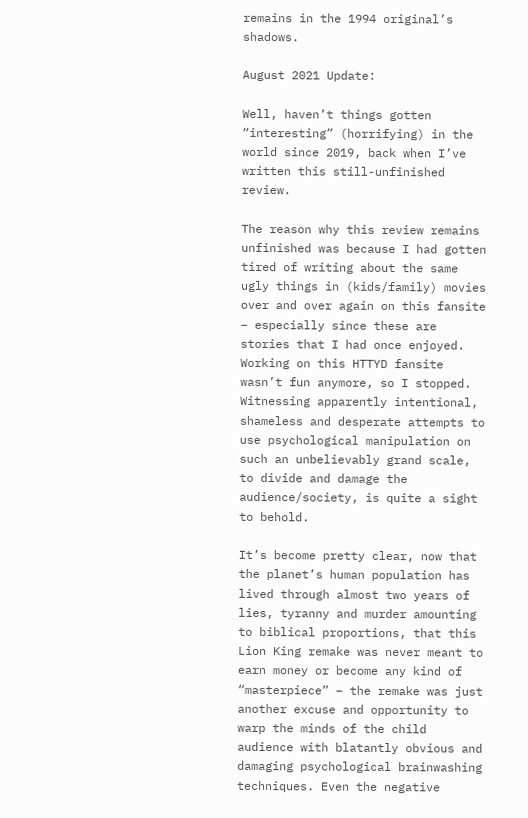remains in the 1994 original’s shadows.

August 2021 Update:

Well, haven’t things gotten “interesting” (horrifying) in the world since 2019, back when I’ve written this still-unfinished review.

The reason why this review remains unfinished was because I had gotten tired of writing about the same ugly things in (kids/family) movies over and over again on this fansite – especially since these are stories that I had once enjoyed. Working on this HTTYD fansite wasn’t fun anymore, so I stopped.
Witnessing apparently intentional, shameless and desperate attempts to use psychological manipulation on such an unbelievably grand scale, to divide and damage the audience/society, is quite a sight to behold.

It’s become pretty clear, now that the planet’s human population has lived through almost two years of lies, tyranny and murder amounting to biblical proportions, that this Lion King remake was never meant to earn money or become any kind of “masterpiece” – the remake was just another excuse and opportunity to warp the minds of the child audience with blatantly obvious and damaging psychological brainwashing techniques. Even the negative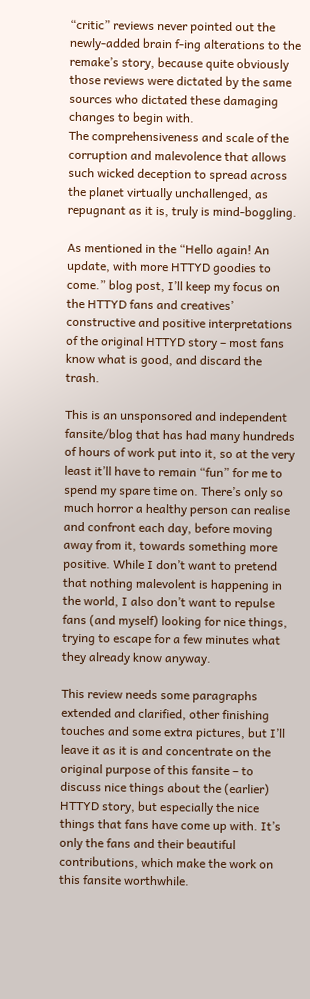“critic” reviews never pointed out the newly-added brain f-ing alterations to the remake’s story, because quite obviously those reviews were dictated by the same sources who dictated these damaging changes to begin with.
The comprehensiveness and scale of the corruption and malevolence that allows such wicked deception to spread across the planet virtually unchallenged, as repugnant as it is, truly is mind-boggling.

As mentioned in the “Hello again! An update, with more HTTYD goodies to come.” blog post, I’ll keep my focus on the HTTYD fans and creatives’ constructive and positive interpretations of the original HTTYD story – most fans know what is good, and discard the trash.

This is an unsponsored and independent fansite/blog that has had many hundreds of hours of work put into it, so at the very least it’ll have to remain “fun” for me to spend my spare time on. There’s only so much horror a healthy person can realise and confront each day, before moving away from it, towards something more positive. While I don’t want to pretend that nothing malevolent is happening in the world, I also don’t want to repulse fans (and myself) looking for nice things, trying to escape for a few minutes what they already know anyway.

This review needs some paragraphs extended and clarified, other finishing touches and some extra pictures, but I’ll leave it as it is and concentrate on the original purpose of this fansite – to discuss nice things about the (earlier) HTTYD story, but especially the nice things that fans have come up with. It’s only the fans and their beautiful contributions, which make the work on this fansite worthwhile.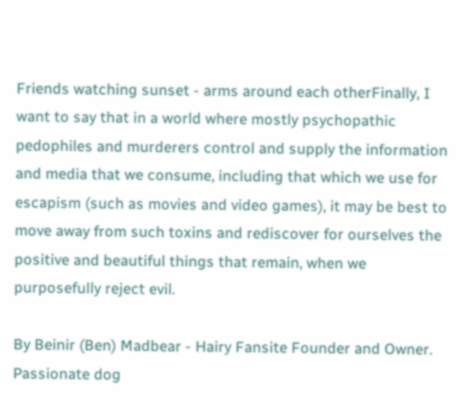Friends watching sunset - arms around each otherFinally, I want to say that in a world where mostly psychopathic pedophiles and murderers control and supply the information and media that we consume, including that which we use for escapism (such as movies and video games), it may be best to move away from such toxins and rediscover for ourselves the positive and beautiful things that remain, when we purposefully reject evil.

By Beinir (Ben) Madbear - Hairy Fansite Founder and Owner.
Passionate dog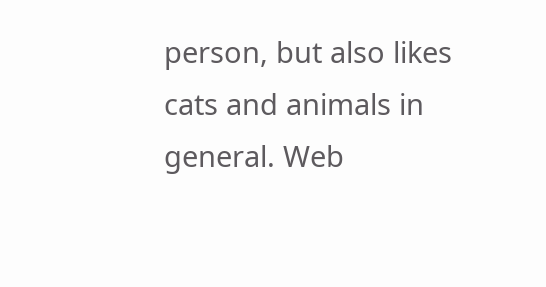person, but also likes cats and animals in general. Web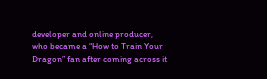developer and online producer, who became a “How to Train Your Dragon” fan after coming across it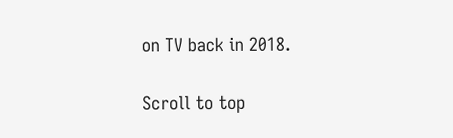on TV back in 2018.

Scroll to top